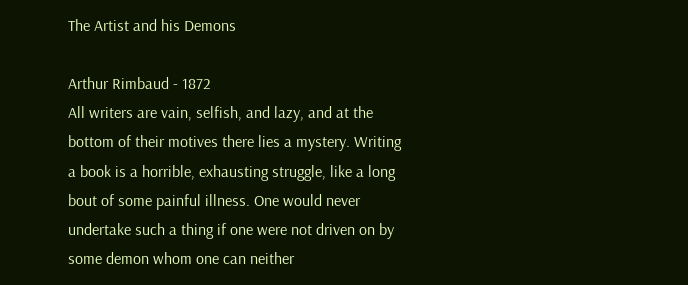The Artist and his Demons

Arthur Rimbaud - 1872
All writers are vain, selfish, and lazy, and at the bottom of their motives there lies a mystery. Writing a book is a horrible, exhausting struggle, like a long bout of some painful illness. One would never undertake such a thing if one were not driven on by some demon whom one can neither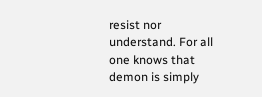resist nor understand. For all one knows that demon is simply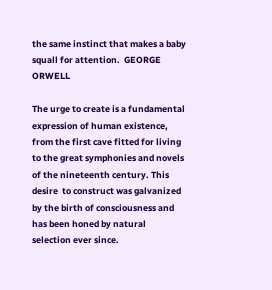the same instinct that makes a baby squall for attention.  GEORGE ORWELL

The urge to create is a fundamental expression of human existence, from the first cave fitted for living to the great symphonies and novels of the nineteenth century. This desire  to construct was galvanized by the birth of consciousness and has been honed by natural selection ever since.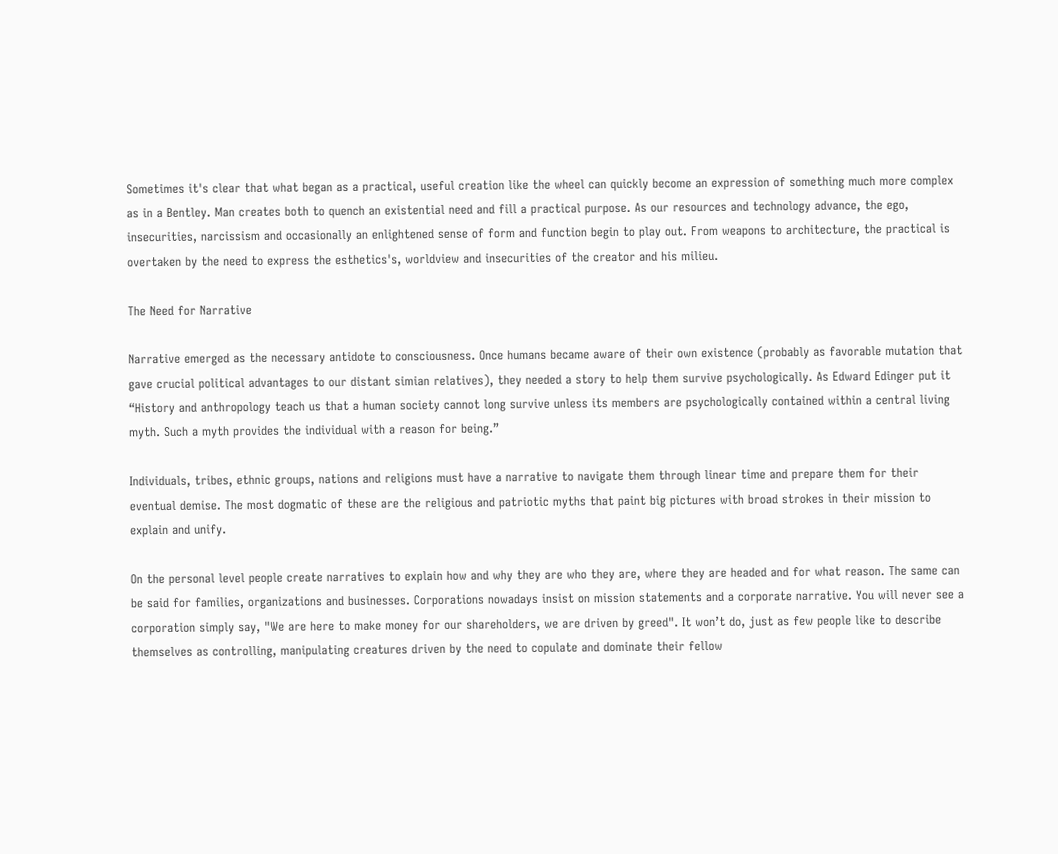Sometimes it's clear that what began as a practical, useful creation like the wheel can quickly become an expression of something much more complex as in a Bentley. Man creates both to quench an existential need and fill a practical purpose. As our resources and technology advance, the ego, insecurities, narcissism and occasionally an enlightened sense of form and function begin to play out. From weapons to architecture, the practical is overtaken by the need to express the esthetics's, worldview and insecurities of the creator and his milieu.

The Need for Narrative

Narrative emerged as the necessary antidote to consciousness. Once humans became aware of their own existence (probably as favorable mutation that gave crucial political advantages to our distant simian relatives), they needed a story to help them survive psychologically. As Edward Edinger put it “History and anthropology teach us that a human society cannot long survive unless its members are psychologically contained within a central living myth. Such a myth provides the individual with a reason for being.”

Individuals, tribes, ethnic groups, nations and religions must have a narrative to navigate them through linear time and prepare them for their eventual demise. The most dogmatic of these are the religious and patriotic myths that paint big pictures with broad strokes in their mission to explain and unify.

On the personal level people create narratives to explain how and why they are who they are, where they are headed and for what reason. The same can be said for families, organizations and businesses. Corporations nowadays insist on mission statements and a corporate narrative. You will never see a corporation simply say, "We are here to make money for our shareholders, we are driven by greed". It won’t do, just as few people like to describe themselves as controlling, manipulating creatures driven by the need to copulate and dominate their fellow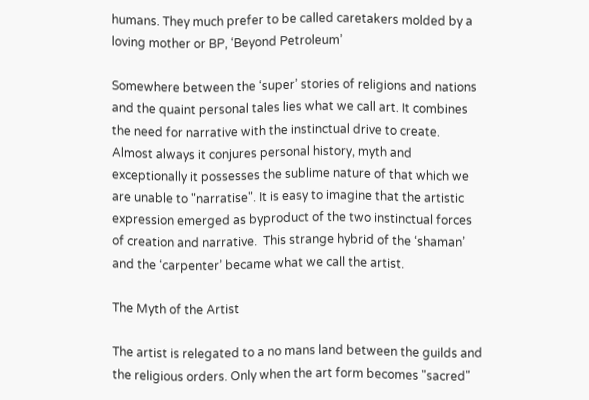humans. They much prefer to be called caretakers molded by a loving mother or BP, ‘Beyond Petroleum’

Somewhere between the ‘super’ stories of religions and nations and the quaint personal tales lies what we call art. It combines the need for narrative with the instinctual drive to create. Almost always it conjures personal history, myth and exceptionally it possesses the sublime nature of that which we are unable to "narratise". It is easy to imagine that the artistic expression emerged as byproduct of the two instinctual forces of creation and narrative.  This strange hybrid of the ‘shaman’ and the ‘carpenter’ became what we call the artist.

The Myth of the Artist

The artist is relegated to a no mans land between the guilds and the religious orders. Only when the art form becomes "sacred"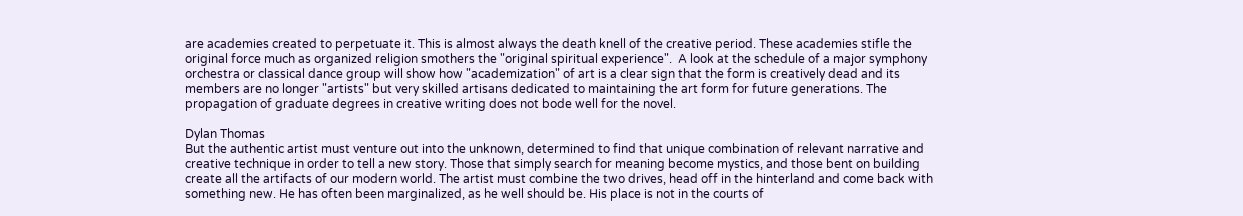are academies created to perpetuate it. This is almost always the death knell of the creative period. These academies stifle the original force much as organized religion smothers the "original spiritual experience".  A look at the schedule of a major symphony orchestra or classical dance group will show how "academization" of art is a clear sign that the form is creatively dead and its members are no longer "artists" but very skilled artisans dedicated to maintaining the art form for future generations. The propagation of graduate degrees in creative writing does not bode well for the novel.

Dylan Thomas
But the authentic artist must venture out into the unknown, determined to find that unique combination of relevant narrative and creative technique in order to tell a new story. Those that simply search for meaning become mystics, and those bent on building create all the artifacts of our modern world. The artist must combine the two drives, head off in the hinterland and come back with something new. He has often been marginalized, as he well should be. His place is not in the courts of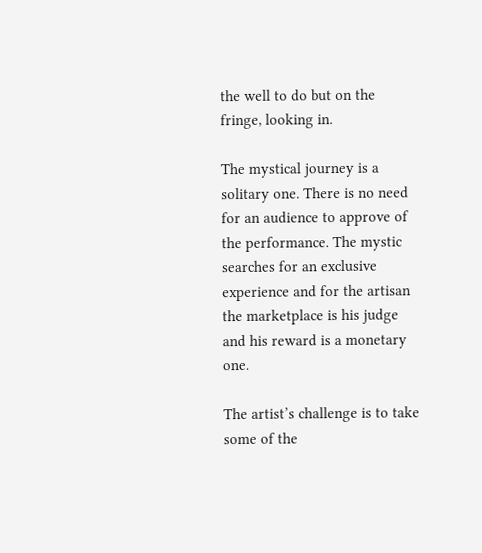the well to do but on the fringe, looking in.

The mystical journey is a solitary one. There is no need for an audience to approve of the performance. The mystic searches for an exclusive experience and for the artisan the marketplace is his judge and his reward is a monetary one.

The artist’s challenge is to take some of the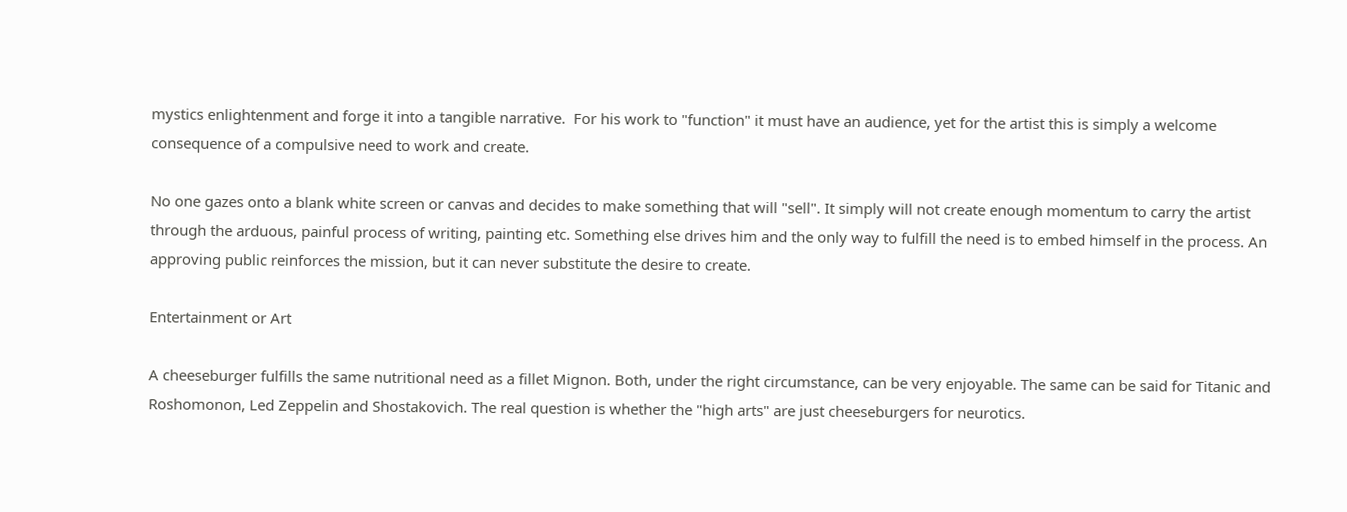mystics enlightenment and forge it into a tangible narrative.  For his work to "function" it must have an audience, yet for the artist this is simply a welcome consequence of a compulsive need to work and create.

No one gazes onto a blank white screen or canvas and decides to make something that will "sell". It simply will not create enough momentum to carry the artist through the arduous, painful process of writing, painting etc. Something else drives him and the only way to fulfill the need is to embed himself in the process. An approving public reinforces the mission, but it can never substitute the desire to create.

Entertainment or Art

A cheeseburger fulfills the same nutritional need as a fillet Mignon. Both, under the right circumstance, can be very enjoyable. The same can be said for Titanic and Roshomonon, Led Zeppelin and Shostakovich. The real question is whether the "high arts" are just cheeseburgers for neurotics.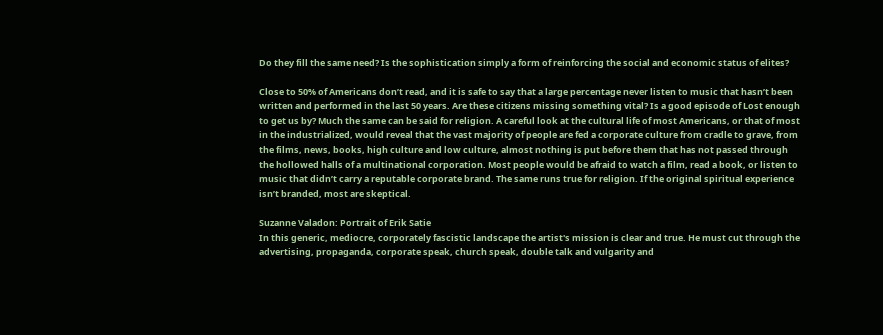Do they fill the same need? Is the sophistication simply a form of reinforcing the social and economic status of elites?

Close to 50% of Americans don’t read, and it is safe to say that a large percentage never listen to music that hasn’t been written and performed in the last 50 years. Are these citizens missing something vital? Is a good episode of Lost enough to get us by? Much the same can be said for religion. A careful look at the cultural life of most Americans, or that of most in the industrialized, would reveal that the vast majority of people are fed a corporate culture from cradle to grave, from the films, news, books, high culture and low culture, almost nothing is put before them that has not passed through the hollowed halls of a multinational corporation. Most people would be afraid to watch a film, read a book, or listen to music that didn’t carry a reputable corporate brand. The same runs true for religion. If the original spiritual experience isn’t branded, most are skeptical.

Suzanne Valadon: Portrait of Erik Satie
In this generic, mediocre, corporately fascistic landscape the artist's mission is clear and true. He must cut through the advertising, propaganda, corporate speak, church speak, double talk and vulgarity and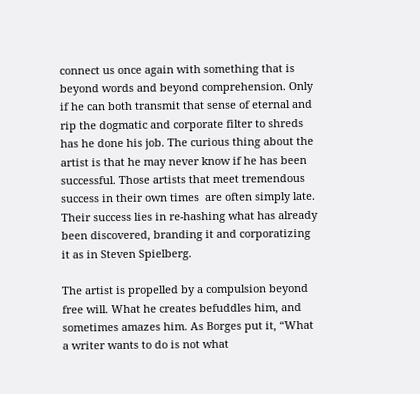connect us once again with something that is beyond words and beyond comprehension. Only if he can both transmit that sense of eternal and rip the dogmatic and corporate filter to shreds has he done his job. The curious thing about the artist is that he may never know if he has been successful. Those artists that meet tremendous success in their own times  are often simply late.  Their success lies in re-hashing what has already been discovered, branding it and corporatizing it as in Steven Spielberg.

The artist is propelled by a compulsion beyond free will. What he creates befuddles him, and sometimes amazes him. As Borges put it, “What a writer wants to do is not what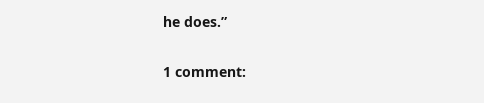he does.”

1 comment: